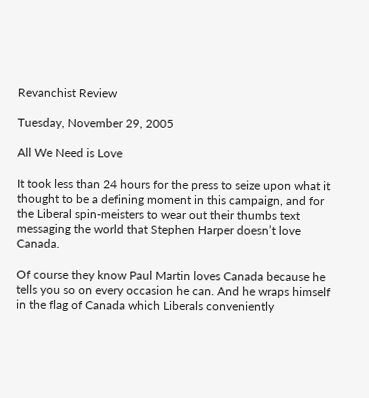Revanchist Review

Tuesday, November 29, 2005

All We Need is Love

It took less than 24 hours for the press to seize upon what it thought to be a defining moment in this campaign, and for the Liberal spin-meisters to wear out their thumbs text messaging the world that Stephen Harper doesn’t love Canada.

Of course they know Paul Martin loves Canada because he tells you so on every occasion he can. And he wraps himself in the flag of Canada which Liberals conveniently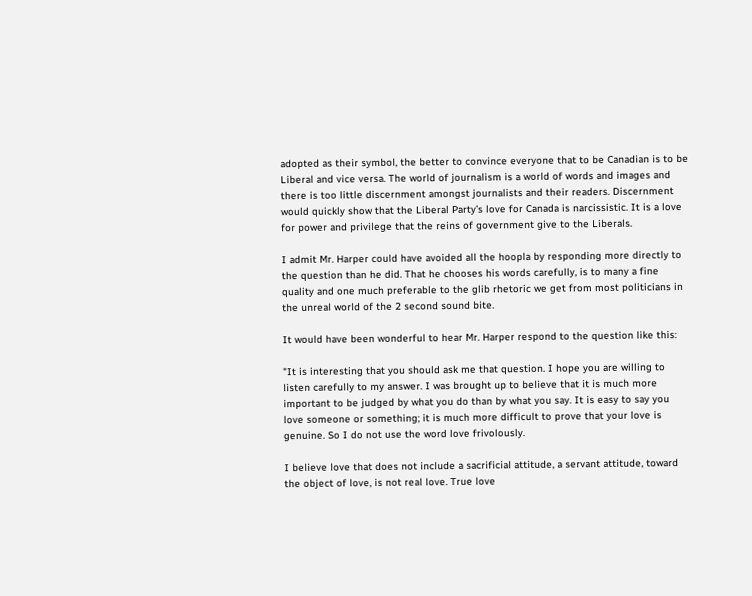adopted as their symbol, the better to convince everyone that to be Canadian is to be Liberal and vice versa. The world of journalism is a world of words and images and there is too little discernment amongst journalists and their readers. Discernment would quickly show that the Liberal Party’s love for Canada is narcissistic. It is a love for power and privilege that the reins of government give to the Liberals.

I admit Mr. Harper could have avoided all the hoopla by responding more directly to the question than he did. That he chooses his words carefully, is to many a fine quality and one much preferable to the glib rhetoric we get from most politicians in the unreal world of the 2 second sound bite.

It would have been wonderful to hear Mr. Harper respond to the question like this:

"It is interesting that you should ask me that question. I hope you are willing to listen carefully to my answer. I was brought up to believe that it is much more important to be judged by what you do than by what you say. It is easy to say you love someone or something; it is much more difficult to prove that your love is genuine. So I do not use the word love frivolously.

I believe love that does not include a sacrificial attitude, a servant attitude, toward the object of love, is not real love. True love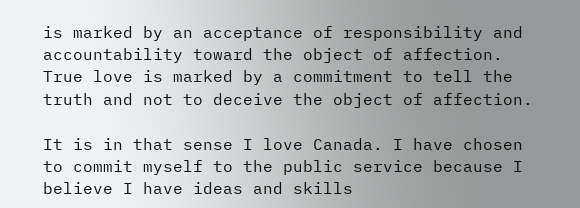is marked by an acceptance of responsibility and accountability toward the object of affection. True love is marked by a commitment to tell the truth and not to deceive the object of affection.

It is in that sense I love Canada. I have chosen to commit myself to the public service because I believe I have ideas and skills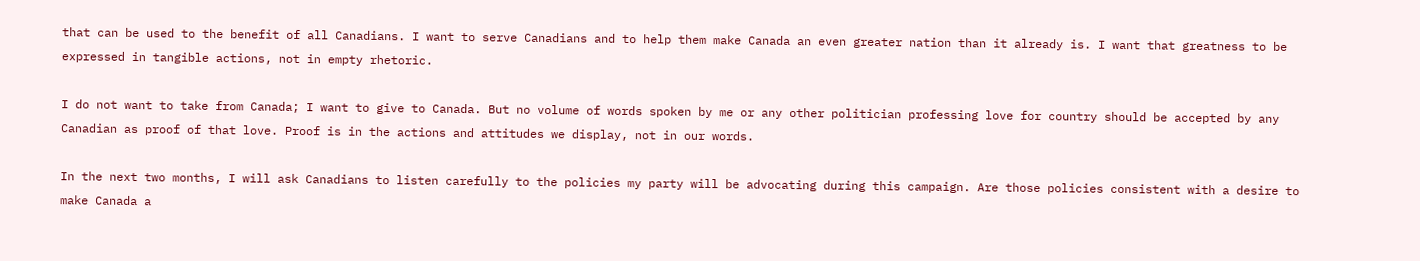that can be used to the benefit of all Canadians. I want to serve Canadians and to help them make Canada an even greater nation than it already is. I want that greatness to be expressed in tangible actions, not in empty rhetoric.

I do not want to take from Canada; I want to give to Canada. But no volume of words spoken by me or any other politician professing love for country should be accepted by any Canadian as proof of that love. Proof is in the actions and attitudes we display, not in our words.

In the next two months, I will ask Canadians to listen carefully to the policies my party will be advocating during this campaign. Are those policies consistent with a desire to make Canada a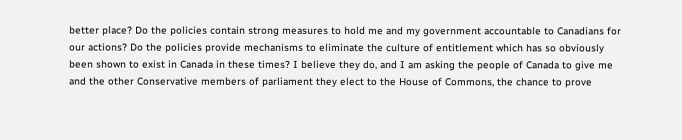better place? Do the policies contain strong measures to hold me and my government accountable to Canadians for our actions? Do the policies provide mechanisms to eliminate the culture of entitlement which has so obviously been shown to exist in Canada in these times? I believe they do, and I am asking the people of Canada to give me and the other Conservative members of parliament they elect to the House of Commons, the chance to prove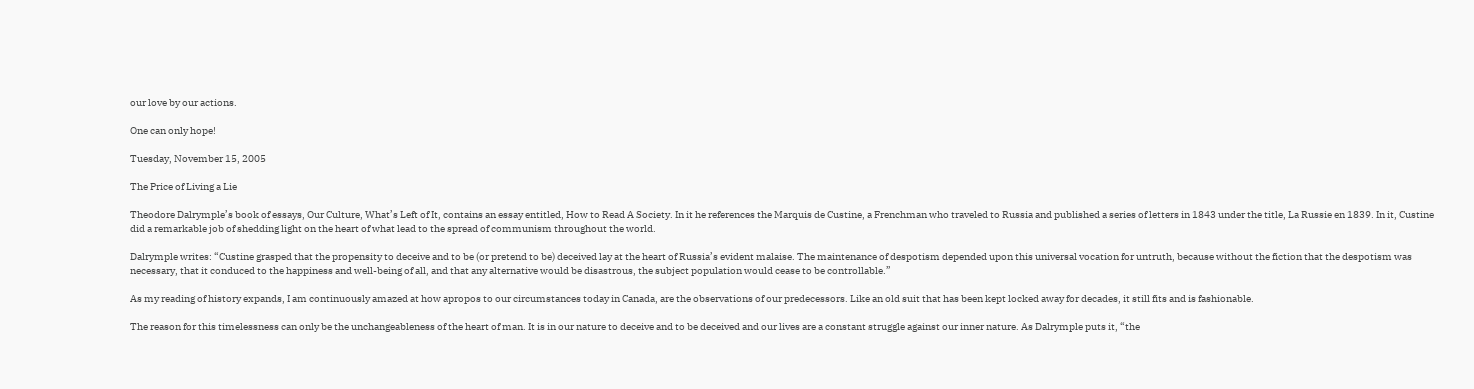our love by our actions.

One can only hope!

Tuesday, November 15, 2005

The Price of Living a Lie

Theodore Dalrymple’s book of essays, Our Culture, What’s Left of It, contains an essay entitled, How to Read A Society. In it he references the Marquis de Custine, a Frenchman who traveled to Russia and published a series of letters in 1843 under the title, La Russie en 1839. In it, Custine did a remarkable job of shedding light on the heart of what lead to the spread of communism throughout the world.

Dalrymple writes: “Custine grasped that the propensity to deceive and to be (or pretend to be) deceived lay at the heart of Russia’s evident malaise. The maintenance of despotism depended upon this universal vocation for untruth, because without the fiction that the despotism was necessary, that it conduced to the happiness and well-being of all, and that any alternative would be disastrous, the subject population would cease to be controllable.”

As my reading of history expands, I am continuously amazed at how apropos to our circumstances today in Canada, are the observations of our predecessors. Like an old suit that has been kept locked away for decades, it still fits and is fashionable.

The reason for this timelessness can only be the unchangeableness of the heart of man. It is in our nature to deceive and to be deceived and our lives are a constant struggle against our inner nature. As Dalrymple puts it, “the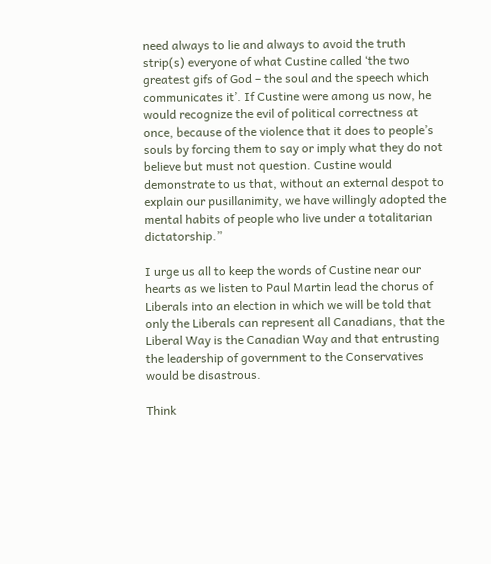need always to lie and always to avoid the truth strip(s) everyone of what Custine called ‘the two greatest gifs of God – the soul and the speech which communicates it’. If Custine were among us now, he would recognize the evil of political correctness at once, because of the violence that it does to people’s souls by forcing them to say or imply what they do not believe but must not question. Custine would demonstrate to us that, without an external despot to explain our pusillanimity, we have willingly adopted the mental habits of people who live under a totalitarian dictatorship.”

I urge us all to keep the words of Custine near our hearts as we listen to Paul Martin lead the chorus of Liberals into an election in which we will be told that only the Liberals can represent all Canadians, that the Liberal Way is the Canadian Way and that entrusting the leadership of government to the Conservatives would be disastrous.

Think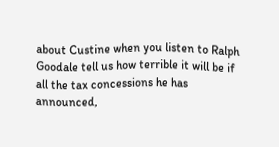about Custine when you listen to Ralph Goodale tell us how terrible it will be if all the tax concessions he has announced,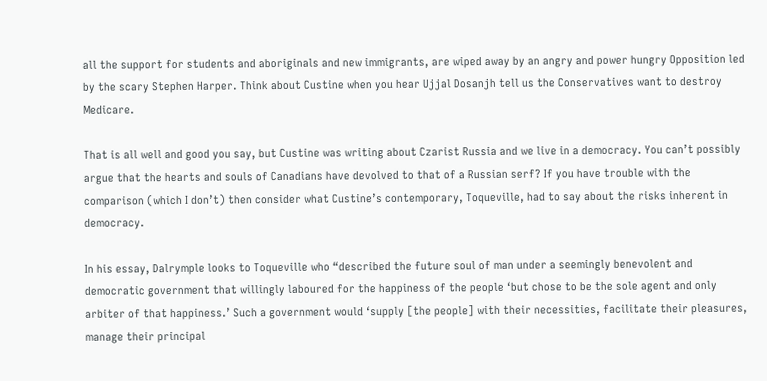all the support for students and aboriginals and new immigrants, are wiped away by an angry and power hungry Opposition led by the scary Stephen Harper. Think about Custine when you hear Ujjal Dosanjh tell us the Conservatives want to destroy Medicare.

That is all well and good you say, but Custine was writing about Czarist Russia and we live in a democracy. You can’t possibly argue that the hearts and souls of Canadians have devolved to that of a Russian serf? If you have trouble with the comparison (which I don’t) then consider what Custine’s contemporary, Toqueville, had to say about the risks inherent in democracy.

In his essay, Dalrymple looks to Toqueville who “described the future soul of man under a seemingly benevolent and democratic government that willingly laboured for the happiness of the people ‘but chose to be the sole agent and only arbiter of that happiness.’ Such a government would ‘supply [the people] with their necessities, facilitate their pleasures, manage their principal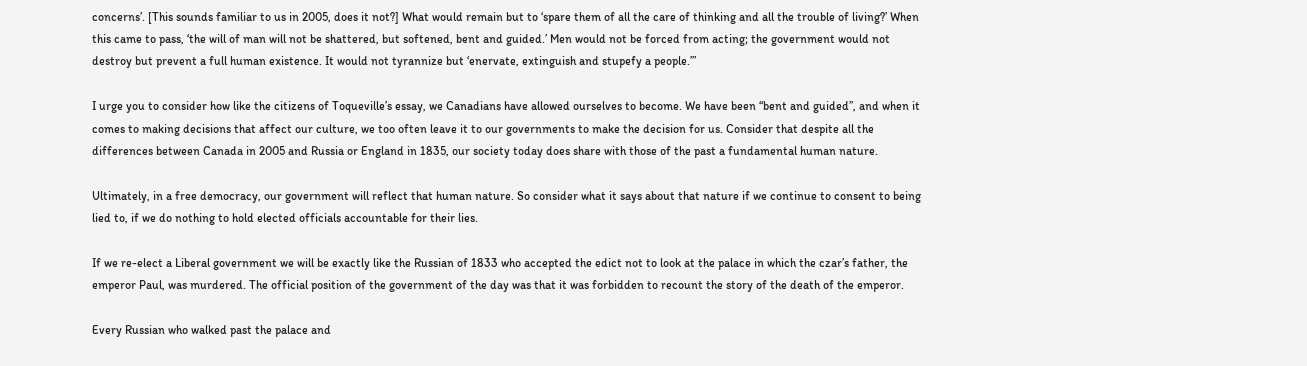concerns’. [This sounds familiar to us in 2005, does it not?] What would remain but to ‘spare them of all the care of thinking and all the trouble of living?’ When this came to pass, ‘the will of man will not be shattered, but softened, bent and guided.’ Men would not be forced from acting; the government would not destroy but prevent a full human existence. It would not tyrannize but ‘enervate, extinguish and stupefy a people.’”

I urge you to consider how like the citizens of Toqueville’s essay, we Canadians have allowed ourselves to become. We have been “bent and guided”, and when it comes to making decisions that affect our culture, we too often leave it to our governments to make the decision for us. Consider that despite all the differences between Canada in 2005 and Russia or England in 1835, our society today does share with those of the past a fundamental human nature.

Ultimately, in a free democracy, our government will reflect that human nature. So consider what it says about that nature if we continue to consent to being lied to, if we do nothing to hold elected officials accountable for their lies.

If we re-elect a Liberal government we will be exactly like the Russian of 1833 who accepted the edict not to look at the palace in which the czar’s father, the emperor Paul, was murdered. The official position of the government of the day was that it was forbidden to recount the story of the death of the emperor.

Every Russian who walked past the palace and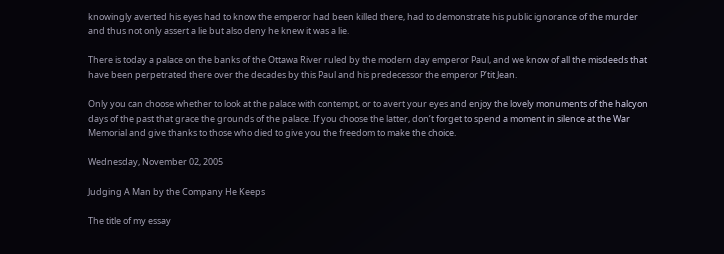knowingly averted his eyes had to know the emperor had been killed there, had to demonstrate his public ignorance of the murder and thus not only assert a lie but also deny he knew it was a lie.

There is today a palace on the banks of the Ottawa River ruled by the modern day emperor Paul, and we know of all the misdeeds that have been perpetrated there over the decades by this Paul and his predecessor the emperor P’tit Jean.

Only you can choose whether to look at the palace with contempt, or to avert your eyes and enjoy the lovely monuments of the halcyon days of the past that grace the grounds of the palace. If you choose the latter, don’t forget to spend a moment in silence at the War Memorial and give thanks to those who died to give you the freedom to make the choice.

Wednesday, November 02, 2005

Judging A Man by the Company He Keeps

The title of my essay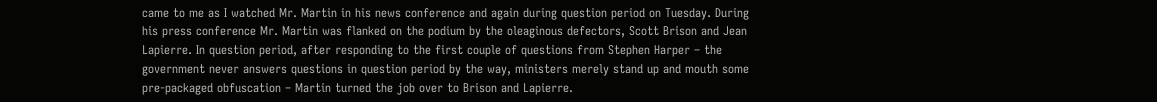came to me as I watched Mr. Martin in his news conference and again during question period on Tuesday. During his press conference Mr. Martin was flanked on the podium by the oleaginous defectors, Scott Brison and Jean Lapierre. In question period, after responding to the first couple of questions from Stephen Harper – the government never answers questions in question period by the way, ministers merely stand up and mouth some pre-packaged obfuscation – Martin turned the job over to Brison and Lapierre.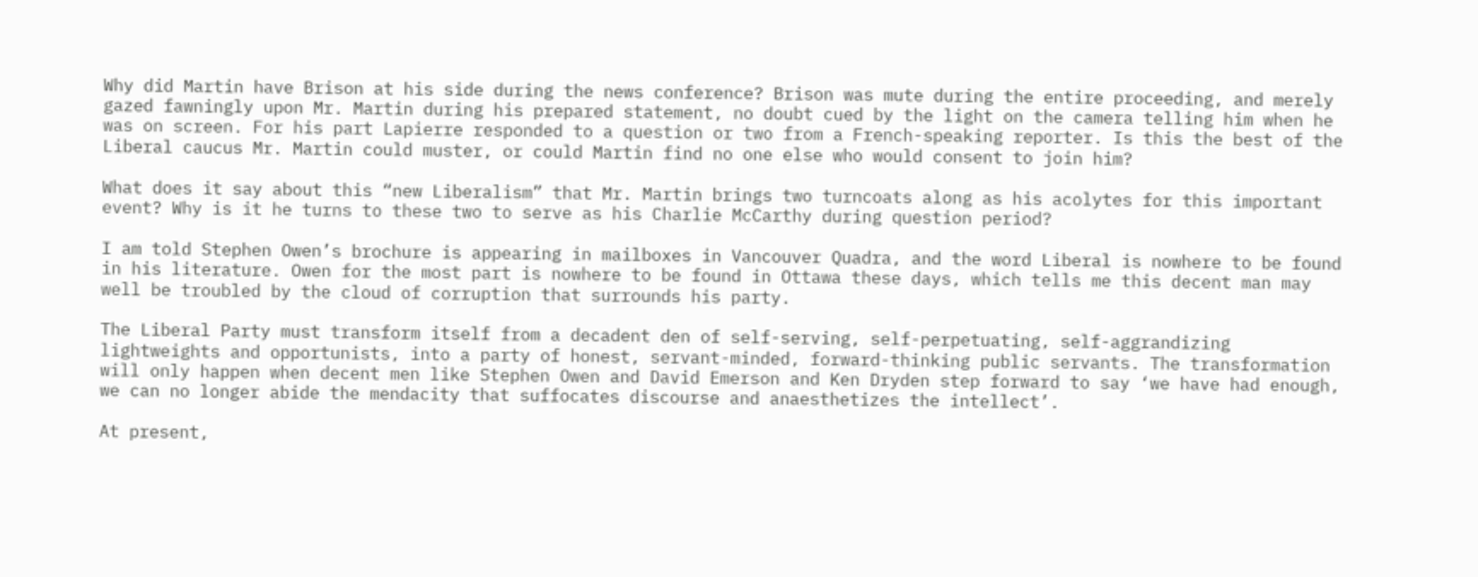Why did Martin have Brison at his side during the news conference? Brison was mute during the entire proceeding, and merely gazed fawningly upon Mr. Martin during his prepared statement, no doubt cued by the light on the camera telling him when he was on screen. For his part Lapierre responded to a question or two from a French-speaking reporter. Is this the best of the Liberal caucus Mr. Martin could muster, or could Martin find no one else who would consent to join him?

What does it say about this “new Liberalism” that Mr. Martin brings two turncoats along as his acolytes for this important event? Why is it he turns to these two to serve as his Charlie McCarthy during question period?

I am told Stephen Owen’s brochure is appearing in mailboxes in Vancouver Quadra, and the word Liberal is nowhere to be found in his literature. Owen for the most part is nowhere to be found in Ottawa these days, which tells me this decent man may well be troubled by the cloud of corruption that surrounds his party.

The Liberal Party must transform itself from a decadent den of self-serving, self-perpetuating, self-aggrandizing lightweights and opportunists, into a party of honest, servant-minded, forward-thinking public servants. The transformation will only happen when decent men like Stephen Owen and David Emerson and Ken Dryden step forward to say ‘we have had enough, we can no longer abide the mendacity that suffocates discourse and anaesthetizes the intellect’.

At present,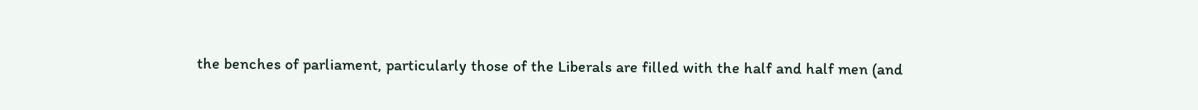the benches of parliament, particularly those of the Liberals are filled with the half and half men (and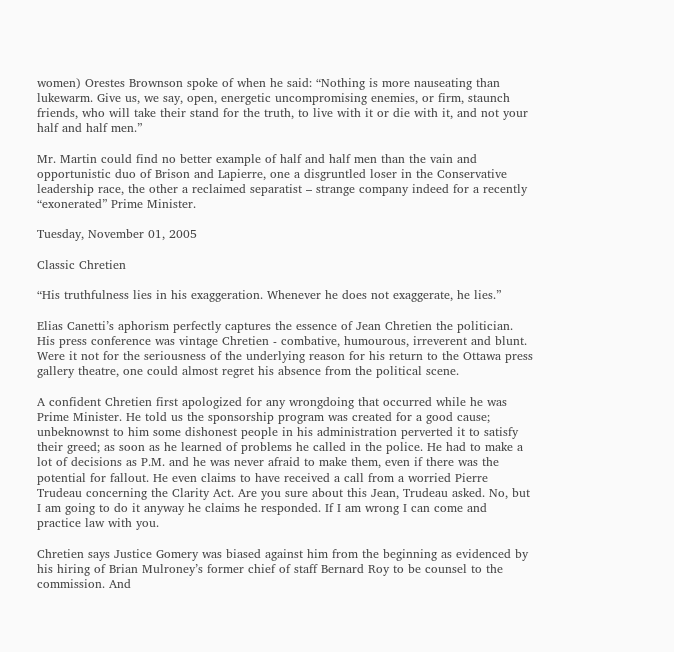women) Orestes Brownson spoke of when he said: “Nothing is more nauseating than lukewarm. Give us, we say, open, energetic uncompromising enemies, or firm, staunch friends, who will take their stand for the truth, to live with it or die with it, and not your half and half men.”

Mr. Martin could find no better example of half and half men than the vain and opportunistic duo of Brison and Lapierre, one a disgruntled loser in the Conservative leadership race, the other a reclaimed separatist – strange company indeed for a recently “exonerated” Prime Minister.

Tuesday, November 01, 2005

Classic Chretien

“His truthfulness lies in his exaggeration. Whenever he does not exaggerate, he lies.”

Elias Canetti’s aphorism perfectly captures the essence of Jean Chretien the politician. His press conference was vintage Chretien - combative, humourous, irreverent and blunt. Were it not for the seriousness of the underlying reason for his return to the Ottawa press gallery theatre, one could almost regret his absence from the political scene.

A confident Chretien first apologized for any wrongdoing that occurred while he was Prime Minister. He told us the sponsorship program was created for a good cause; unbeknownst to him some dishonest people in his administration perverted it to satisfy their greed; as soon as he learned of problems he called in the police. He had to make a lot of decisions as P.M. and he was never afraid to make them, even if there was the potential for fallout. He even claims to have received a call from a worried Pierre Trudeau concerning the Clarity Act. Are you sure about this Jean, Trudeau asked. No, but I am going to do it anyway he claims he responded. If I am wrong I can come and practice law with you.

Chretien says Justice Gomery was biased against him from the beginning as evidenced by his hiring of Brian Mulroney’s former chief of staff Bernard Roy to be counsel to the commission. And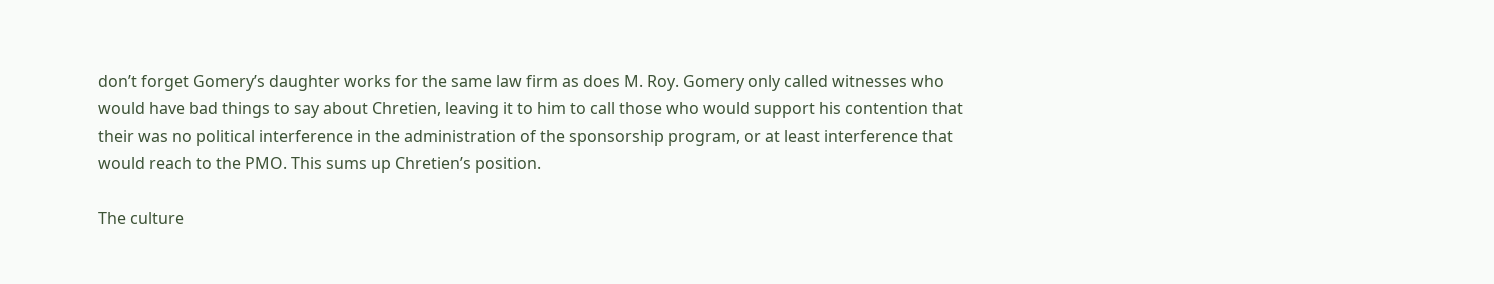don’t forget Gomery’s daughter works for the same law firm as does M. Roy. Gomery only called witnesses who would have bad things to say about Chretien, leaving it to him to call those who would support his contention that their was no political interference in the administration of the sponsorship program, or at least interference that would reach to the PMO. This sums up Chretien’s position.

The culture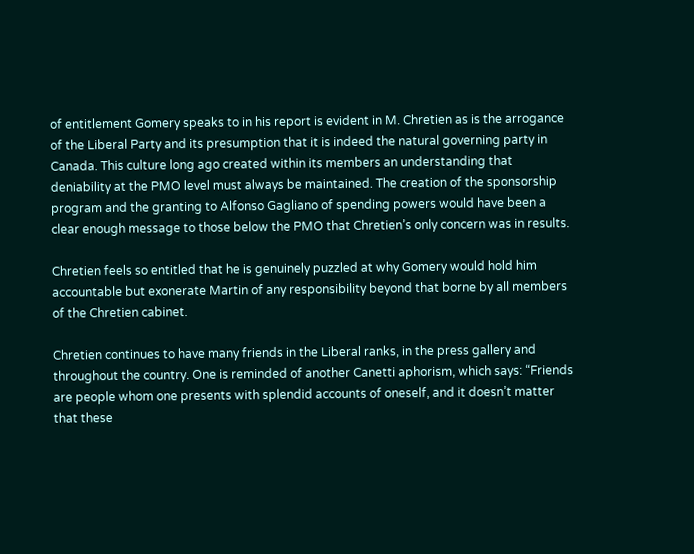of entitlement Gomery speaks to in his report is evident in M. Chretien as is the arrogance of the Liberal Party and its presumption that it is indeed the natural governing party in Canada. This culture long ago created within its members an understanding that deniability at the PMO level must always be maintained. The creation of the sponsorship program and the granting to Alfonso Gagliano of spending powers would have been a clear enough message to those below the PMO that Chretien’s only concern was in results.

Chretien feels so entitled that he is genuinely puzzled at why Gomery would hold him accountable but exonerate Martin of any responsibility beyond that borne by all members of the Chretien cabinet.

Chretien continues to have many friends in the Liberal ranks, in the press gallery and throughout the country. One is reminded of another Canetti aphorism, which says: “Friends are people whom one presents with splendid accounts of oneself, and it doesn’t matter that these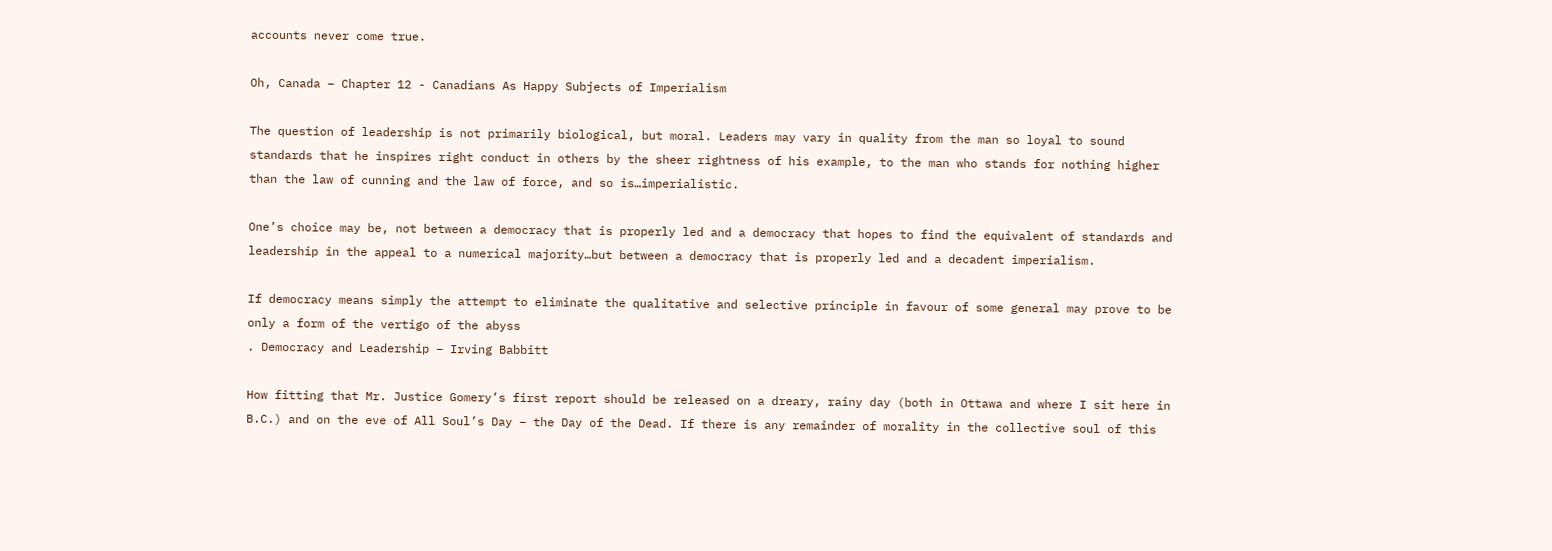accounts never come true.

Oh, Canada – Chapter 12 - Canadians As Happy Subjects of Imperialism

The question of leadership is not primarily biological, but moral. Leaders may vary in quality from the man so loyal to sound standards that he inspires right conduct in others by the sheer rightness of his example, to the man who stands for nothing higher than the law of cunning and the law of force, and so is…imperialistic.

One’s choice may be, not between a democracy that is properly led and a democracy that hopes to find the equivalent of standards and leadership in the appeal to a numerical majority…but between a democracy that is properly led and a decadent imperialism.

If democracy means simply the attempt to eliminate the qualitative and selective principle in favour of some general may prove to be only a form of the vertigo of the abyss
. Democracy and Leadership – Irving Babbitt

How fitting that Mr. Justice Gomery’s first report should be released on a dreary, rainy day (both in Ottawa and where I sit here in B.C.) and on the eve of All Soul’s Day – the Day of the Dead. If there is any remainder of morality in the collective soul of this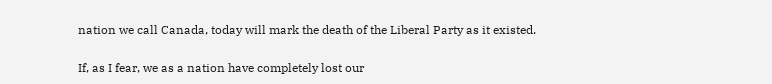nation we call Canada, today will mark the death of the Liberal Party as it existed.

If, as I fear, we as a nation have completely lost our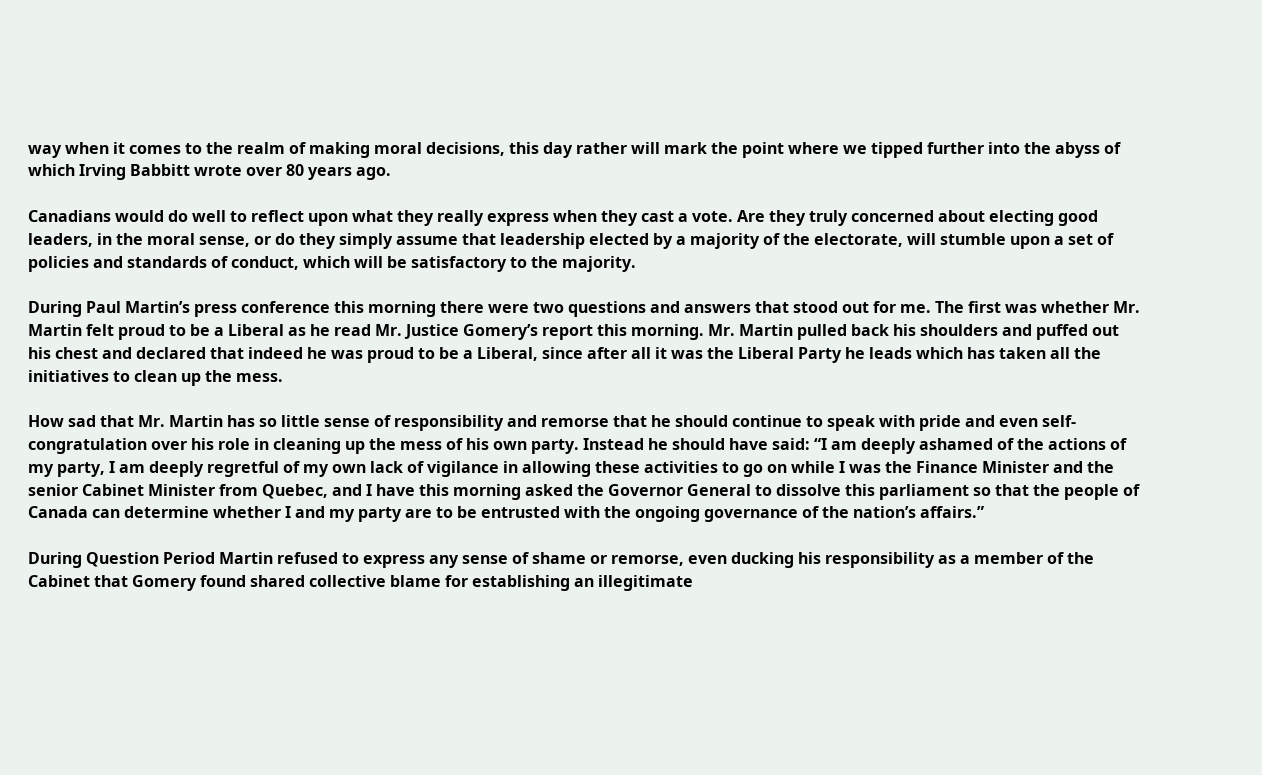way when it comes to the realm of making moral decisions, this day rather will mark the point where we tipped further into the abyss of which Irving Babbitt wrote over 80 years ago.

Canadians would do well to reflect upon what they really express when they cast a vote. Are they truly concerned about electing good leaders, in the moral sense, or do they simply assume that leadership elected by a majority of the electorate, will stumble upon a set of policies and standards of conduct, which will be satisfactory to the majority.

During Paul Martin’s press conference this morning there were two questions and answers that stood out for me. The first was whether Mr. Martin felt proud to be a Liberal as he read Mr. Justice Gomery’s report this morning. Mr. Martin pulled back his shoulders and puffed out his chest and declared that indeed he was proud to be a Liberal, since after all it was the Liberal Party he leads which has taken all the initiatives to clean up the mess.

How sad that Mr. Martin has so little sense of responsibility and remorse that he should continue to speak with pride and even self-congratulation over his role in cleaning up the mess of his own party. Instead he should have said: “I am deeply ashamed of the actions of my party, I am deeply regretful of my own lack of vigilance in allowing these activities to go on while I was the Finance Minister and the senior Cabinet Minister from Quebec, and I have this morning asked the Governor General to dissolve this parliament so that the people of Canada can determine whether I and my party are to be entrusted with the ongoing governance of the nation’s affairs.”

During Question Period Martin refused to express any sense of shame or remorse, even ducking his responsibility as a member of the Cabinet that Gomery found shared collective blame for establishing an illegitimate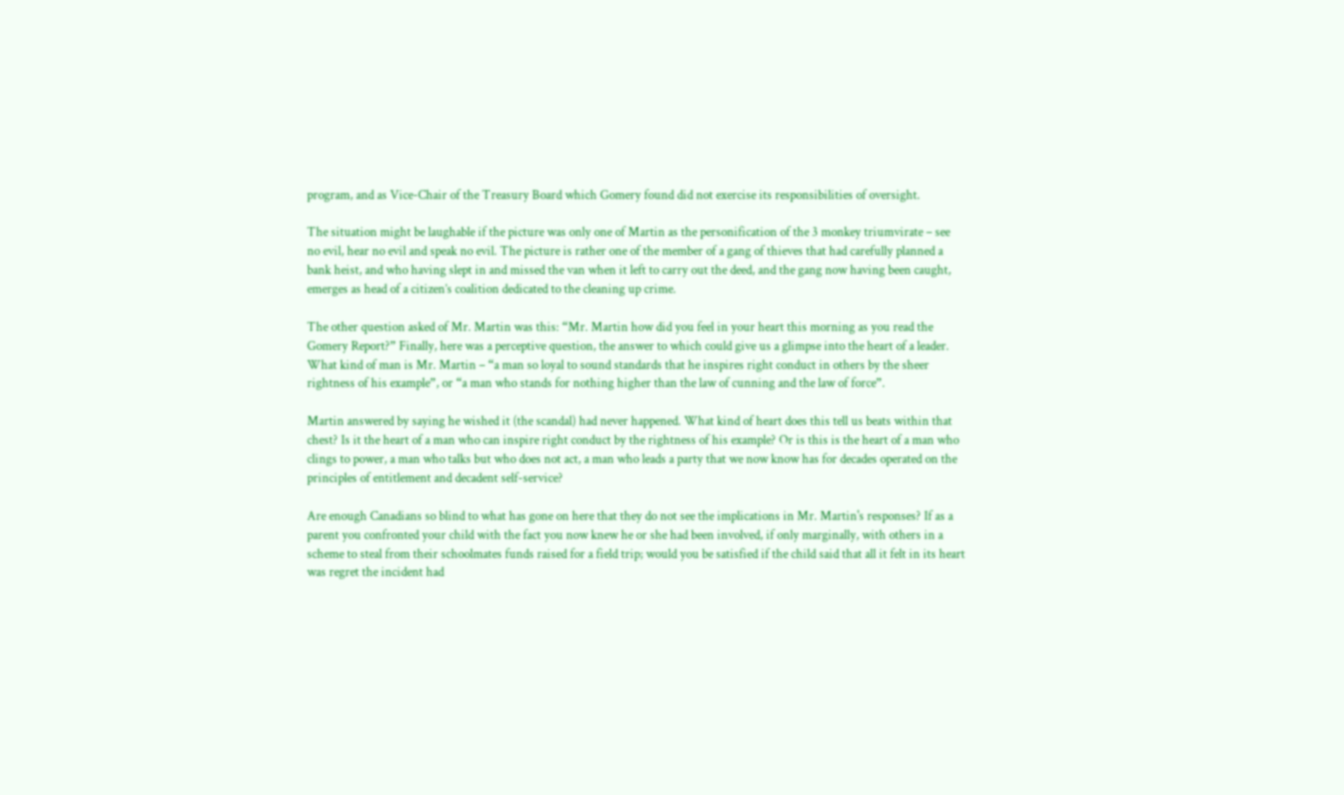program, and as Vice-Chair of the Treasury Board which Gomery found did not exercise its responsibilities of oversight.

The situation might be laughable if the picture was only one of Martin as the personification of the 3 monkey triumvirate – see no evil, hear no evil and speak no evil. The picture is rather one of the member of a gang of thieves that had carefully planned a bank heist, and who having slept in and missed the van when it left to carry out the deed, and the gang now having been caught, emerges as head of a citizen’s coalition dedicated to the cleaning up crime.

The other question asked of Mr. Martin was this: “Mr. Martin how did you feel in your heart this morning as you read the Gomery Report?” Finally, here was a perceptive question, the answer to which could give us a glimpse into the heart of a leader. What kind of man is Mr. Martin – “a man so loyal to sound standards that he inspires right conduct in others by the sheer rightness of his example”, or “a man who stands for nothing higher than the law of cunning and the law of force”.

Martin answered by saying he wished it (the scandal) had never happened. What kind of heart does this tell us beats within that chest? Is it the heart of a man who can inspire right conduct by the rightness of his example? Or is this is the heart of a man who clings to power, a man who talks but who does not act, a man who leads a party that we now know has for decades operated on the principles of entitlement and decadent self-service?

Are enough Canadians so blind to what has gone on here that they do not see the implications in Mr. Martin's responses? If as a parent you confronted your child with the fact you now knew he or she had been involved, if only marginally, with others in a scheme to steal from their schoolmates funds raised for a field trip; would you be satisfied if the child said that all it felt in its heart was regret the incident had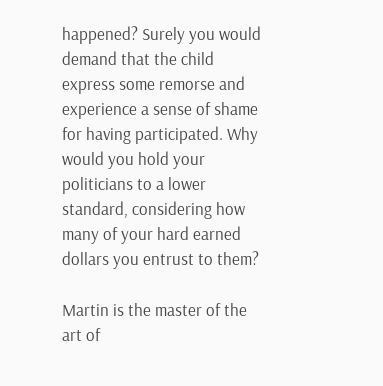happened? Surely you would demand that the child express some remorse and experience a sense of shame for having participated. Why would you hold your politicians to a lower standard, considering how many of your hard earned dollars you entrust to them?

Martin is the master of the art of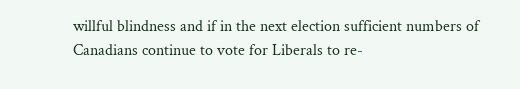willful blindness and if in the next election sufficient numbers of Canadians continue to vote for Liberals to re-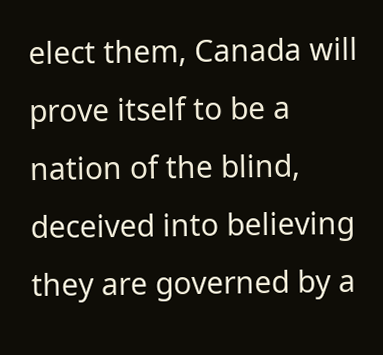elect them, Canada will prove itself to be a nation of the blind, deceived into believing they are governed by a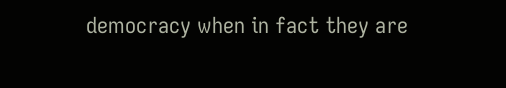democracy when in fact they are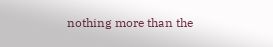nothing more than the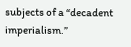subjects of a “decadent imperialism.”